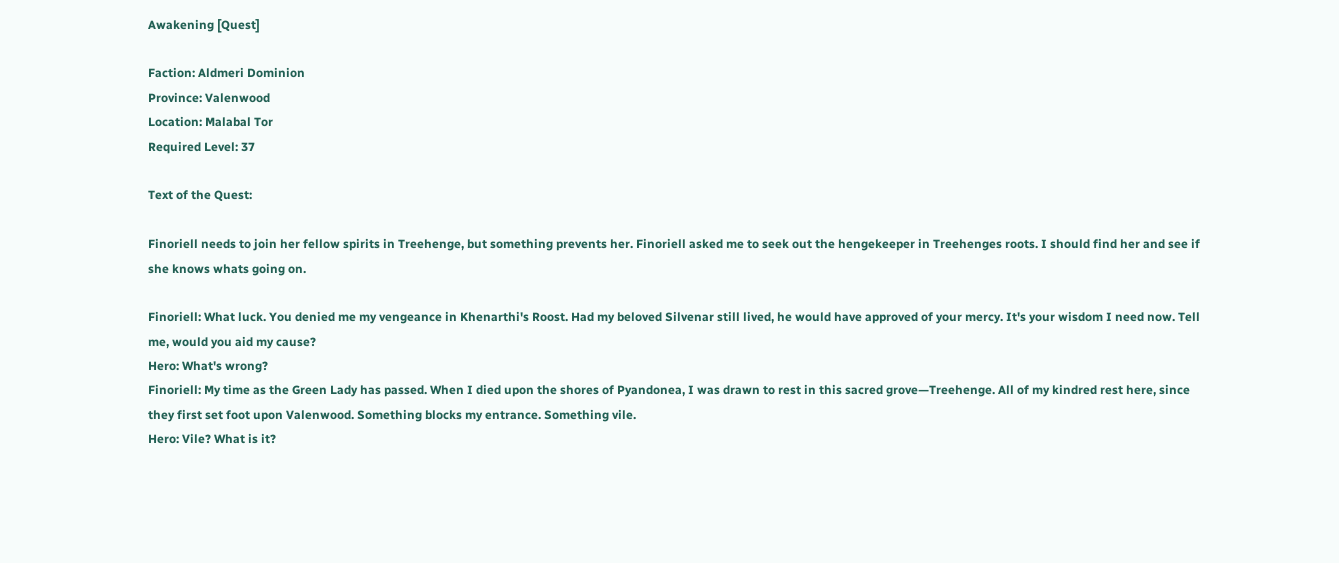Awakening [Quest]

Faction: Aldmeri Dominion
Province: Valenwood
Location: Malabal Tor
Required Level: 37

Text of the Quest:

Finoriell needs to join her fellow spirits in Treehenge, but something prevents her. Finoriell asked me to seek out the hengekeeper in Treehenges roots. I should find her and see if she knows whats going on.

Finoriell: What luck. You denied me my vengeance in Khenarthi's Roost. Had my beloved Silvenar still lived, he would have approved of your mercy. It's your wisdom I need now. Tell me, would you aid my cause?
Hero: What's wrong?
Finoriell: My time as the Green Lady has passed. When I died upon the shores of Pyandonea, I was drawn to rest in this sacred grove—Treehenge. All of my kindred rest here, since they first set foot upon Valenwood. Something blocks my entrance. Something vile.
Hero: Vile? What is it?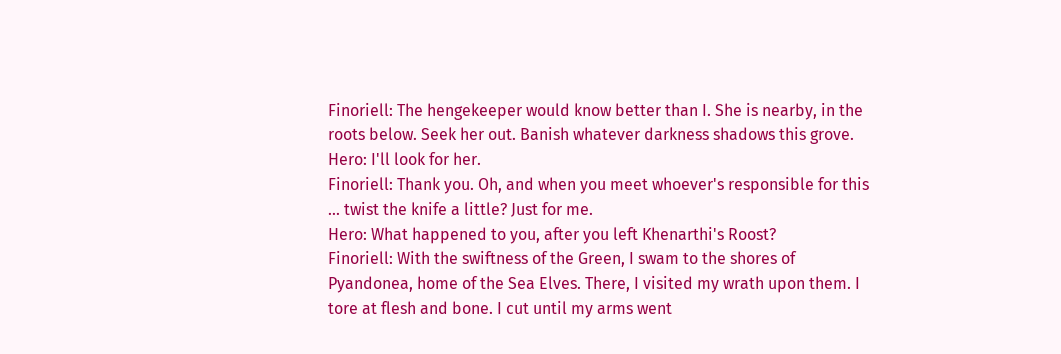Finoriell: The hengekeeper would know better than I. She is nearby, in the roots below. Seek her out. Banish whatever darkness shadows this grove.
Hero: I'll look for her.
Finoriell: Thank you. Oh, and when you meet whoever's responsible for this ... twist the knife a little? Just for me.
Hero: What happened to you, after you left Khenarthi's Roost?
Finoriell: With the swiftness of the Green, I swam to the shores of Pyandonea, home of the Sea Elves. There, I visited my wrath upon them. I tore at flesh and bone. I cut until my arms went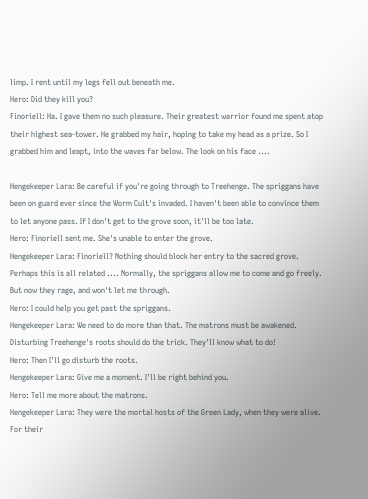limp. I rent until my legs fell out beneath me.
Hero: Did they kill you?
Finoriell: Ha. I gave them no such pleasure. Their greatest warrior found me spent atop their highest sea-tower. He grabbed my hair, hoping to take my head as a prize. So I grabbed him and leapt, into the waves far below. The look on his face ....

Hengekeeper Lara: Be careful if you're going through to Treehenge. The spriggans have been on guard ever since the Worm Cult's invaded. I haven't been able to convince them to let anyone pass. If I don't get to the grove soon, it'll be too late.
Hero: Finoriell sent me. She's unable to enter the grove.
Hengekeeper Lara: Finoriell? Nothing should block her entry to the sacred grove. Perhaps this is all related .... Normally, the spriggans allow me to come and go freely. But now they rage, and won't let me through.
Hero: I could help you get past the spriggans.
Hengekeeper Lara: We need to do more than that. The matrons must be awakened. Disturbing Treehenge's roots should do the trick. They'll know what to do!
Hero: Then I'll go disturb the roots.
Hengekeeper Lara: Give me a moment. I'll be right behind you.
Hero: Tell me more about the matrons.
Hengekeeper Lara: They were the mortal hosts of the Green Lady, when they were alive. For their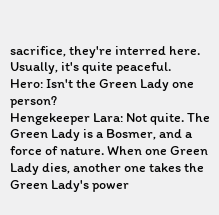sacrifice, they're interred here. Usually, it's quite peaceful.
Hero: Isn't the Green Lady one person?
Hengekeeper Lara: Not quite. The Green Lady is a Bosmer, and a force of nature. When one Green Lady dies, another one takes the Green Lady's power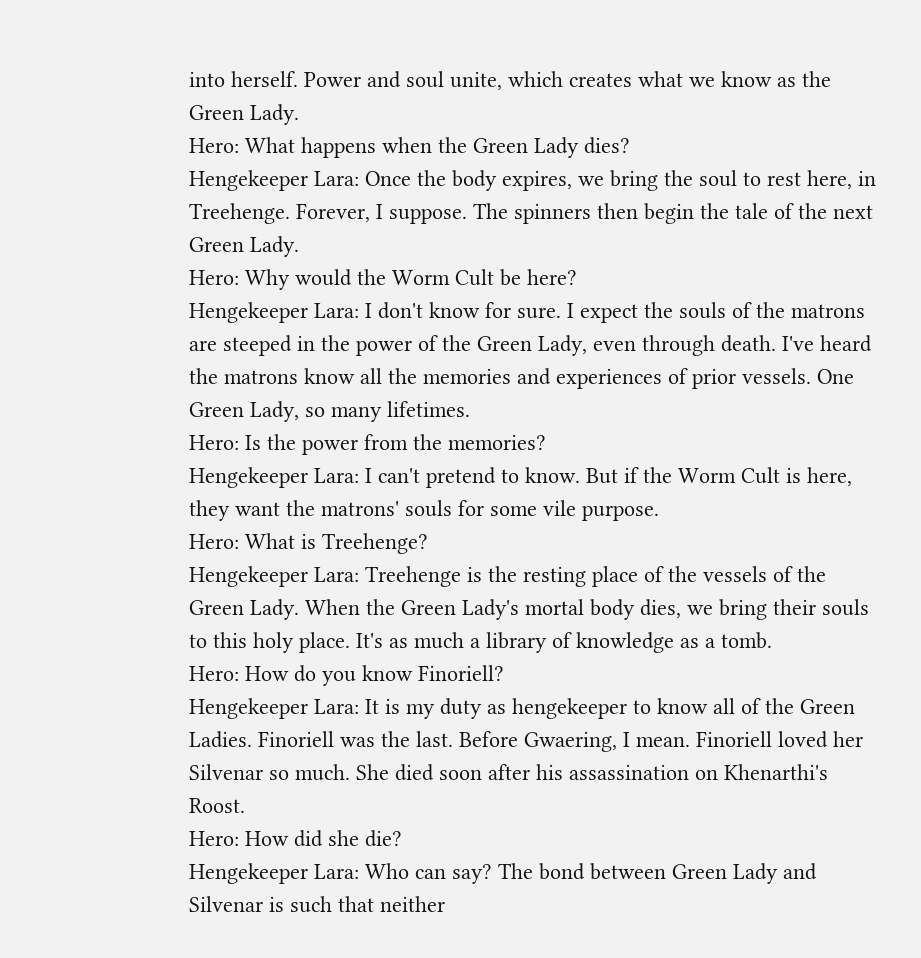into herself. Power and soul unite, which creates what we know as the Green Lady.
Hero: What happens when the Green Lady dies?
Hengekeeper Lara: Once the body expires, we bring the soul to rest here, in Treehenge. Forever, I suppose. The spinners then begin the tale of the next Green Lady.
Hero: Why would the Worm Cult be here?
Hengekeeper Lara: I don't know for sure. I expect the souls of the matrons are steeped in the power of the Green Lady, even through death. I've heard the matrons know all the memories and experiences of prior vessels. One Green Lady, so many lifetimes.
Hero: Is the power from the memories?
Hengekeeper Lara: I can't pretend to know. But if the Worm Cult is here, they want the matrons' souls for some vile purpose.
Hero: What is Treehenge?
Hengekeeper Lara: Treehenge is the resting place of the vessels of the Green Lady. When the Green Lady's mortal body dies, we bring their souls to this holy place. It's as much a library of knowledge as a tomb.
Hero: How do you know Finoriell?
Hengekeeper Lara: It is my duty as hengekeeper to know all of the Green Ladies. Finoriell was the last. Before Gwaering, I mean. Finoriell loved her Silvenar so much. She died soon after his assassination on Khenarthi's Roost.
Hero: How did she die?
Hengekeeper Lara: Who can say? The bond between Green Lady and Silvenar is such that neither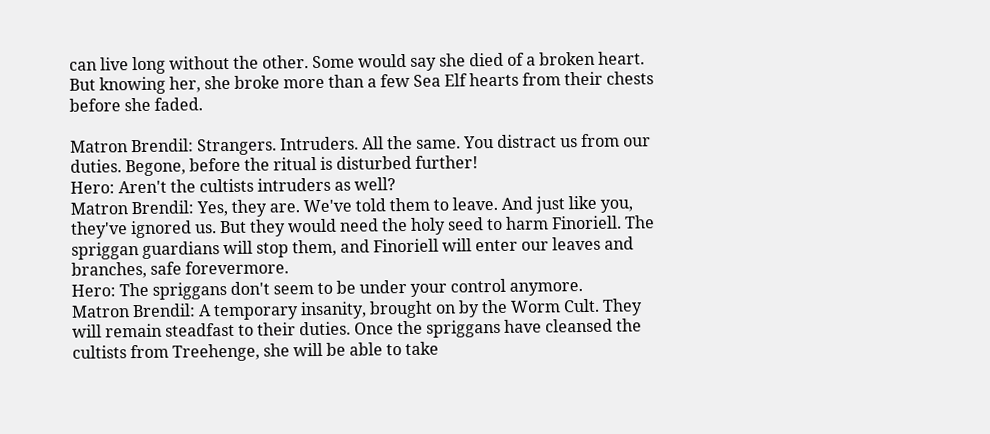can live long without the other. Some would say she died of a broken heart. But knowing her, she broke more than a few Sea Elf hearts from their chests before she faded.

Matron Brendil: Strangers. Intruders. All the same. You distract us from our duties. Begone, before the ritual is disturbed further!
Hero: Aren't the cultists intruders as well?
Matron Brendil: Yes, they are. We've told them to leave. And just like you, they've ignored us. But they would need the holy seed to harm Finoriell. The spriggan guardians will stop them, and Finoriell will enter our leaves and branches, safe forevermore.
Hero: The spriggans don't seem to be under your control anymore.
Matron Brendil: A temporary insanity, brought on by the Worm Cult. They will remain steadfast to their duties. Once the spriggans have cleansed the cultists from Treehenge, she will be able to take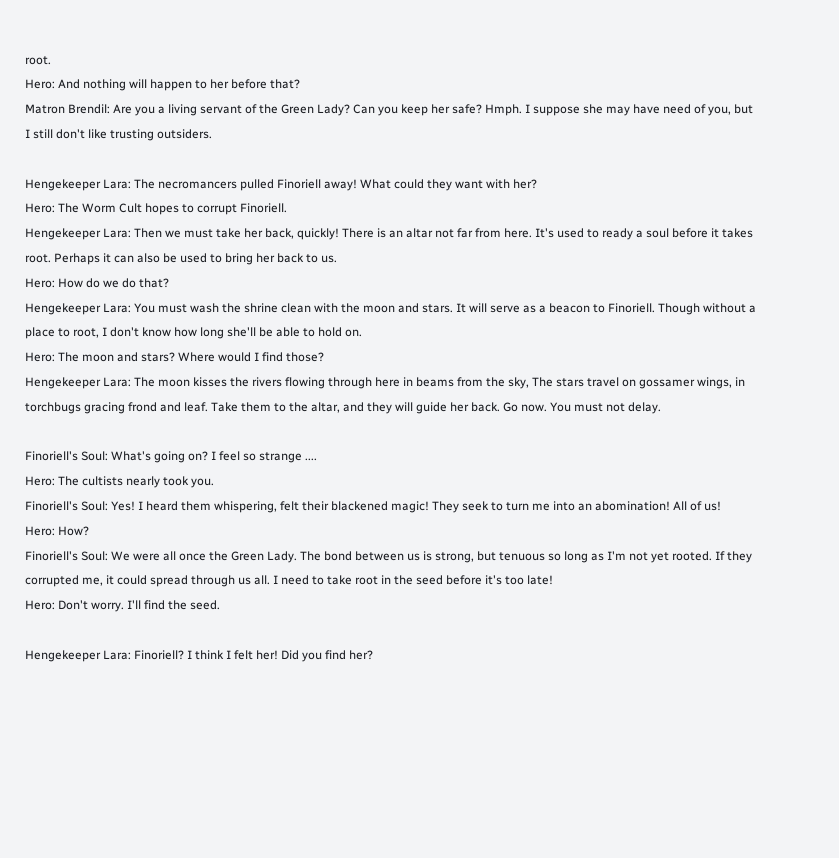root.
Hero: And nothing will happen to her before that?
Matron Brendil: Are you a living servant of the Green Lady? Can you keep her safe? Hmph. I suppose she may have need of you, but I still don't like trusting outsiders.

Hengekeeper Lara: The necromancers pulled Finoriell away! What could they want with her?
Hero: The Worm Cult hopes to corrupt Finoriell.
Hengekeeper Lara: Then we must take her back, quickly! There is an altar not far from here. It's used to ready a soul before it takes root. Perhaps it can also be used to bring her back to us.
Hero: How do we do that?
Hengekeeper Lara: You must wash the shrine clean with the moon and stars. It will serve as a beacon to Finoriell. Though without a place to root, I don't know how long she'll be able to hold on.
Hero: The moon and stars? Where would I find those?
Hengekeeper Lara: The moon kisses the rivers flowing through here in beams from the sky, The stars travel on gossamer wings, in torchbugs gracing frond and leaf. Take them to the altar, and they will guide her back. Go now. You must not delay.

Finoriell's Soul: What's going on? I feel so strange ....
Hero: The cultists nearly took you.
Finoriell's Soul: Yes! I heard them whispering, felt their blackened magic! They seek to turn me into an abomination! All of us!
Hero: How?
Finoriell's Soul: We were all once the Green Lady. The bond between us is strong, but tenuous so long as I'm not yet rooted. If they corrupted me, it could spread through us all. I need to take root in the seed before it's too late!
Hero: Don't worry. I'll find the seed.

Hengekeeper Lara: Finoriell? I think I felt her! Did you find her?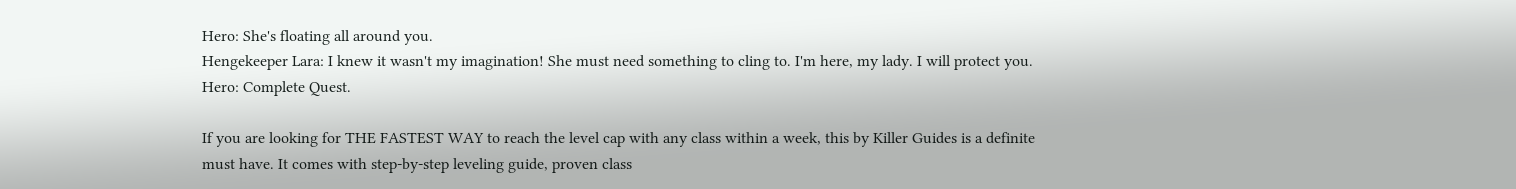Hero: She's floating all around you.
Hengekeeper Lara: I knew it wasn't my imagination! She must need something to cling to. I'm here, my lady. I will protect you.
Hero: Complete Quest.

If you are looking for THE FASTEST WAY to reach the level cap with any class within a week, this by Killer Guides is a definite must have. It comes with step-by-step leveling guide, proven class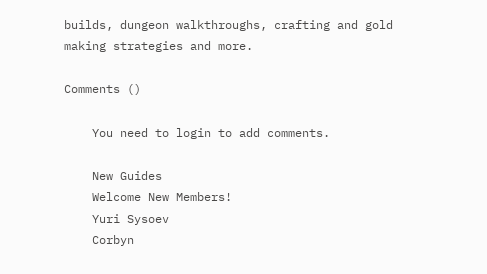builds, dungeon walkthroughs, crafting and gold making strategies and more.

Comments ()

    You need to login to add comments.

    New Guides
    Welcome New Members!
    Yuri Sysoev
    Corbyn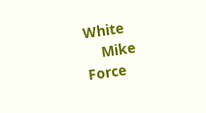White
    Mike Force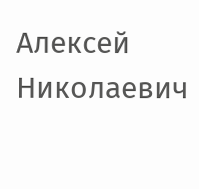Алексей Николаевич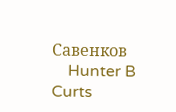Савенков
    Hunter B Curts